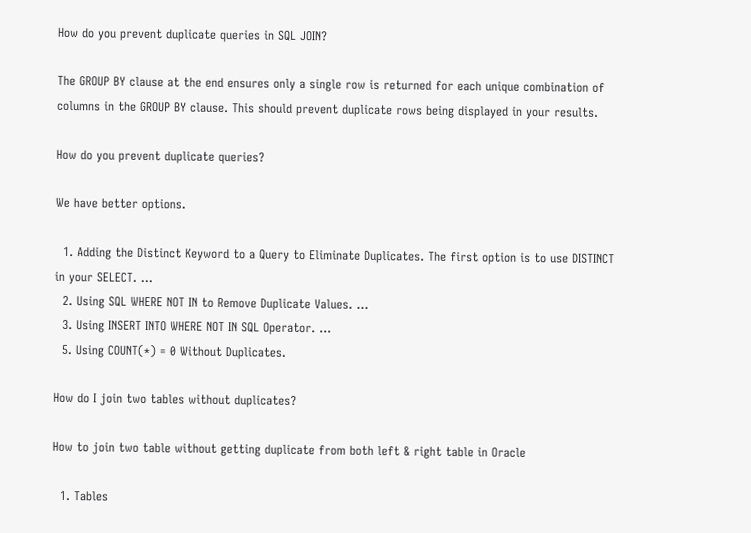How do you prevent duplicate queries in SQL JOIN?

The GROUP BY clause at the end ensures only a single row is returned for each unique combination of columns in the GROUP BY clause. This should prevent duplicate rows being displayed in your results.

How do you prevent duplicate queries?

We have better options.

  1. Adding the Distinct Keyword to a Query to Eliminate Duplicates. The first option is to use DISTINCT in your SELECT. …
  2. Using SQL WHERE NOT IN to Remove Duplicate Values. …
  3. Using INSERT INTO WHERE NOT IN SQL Operator. …
  5. Using COUNT(*) = 0 Without Duplicates.

How do I join two tables without duplicates?

How to join two table without getting duplicate from both left & right table in Oracle

  1. Tables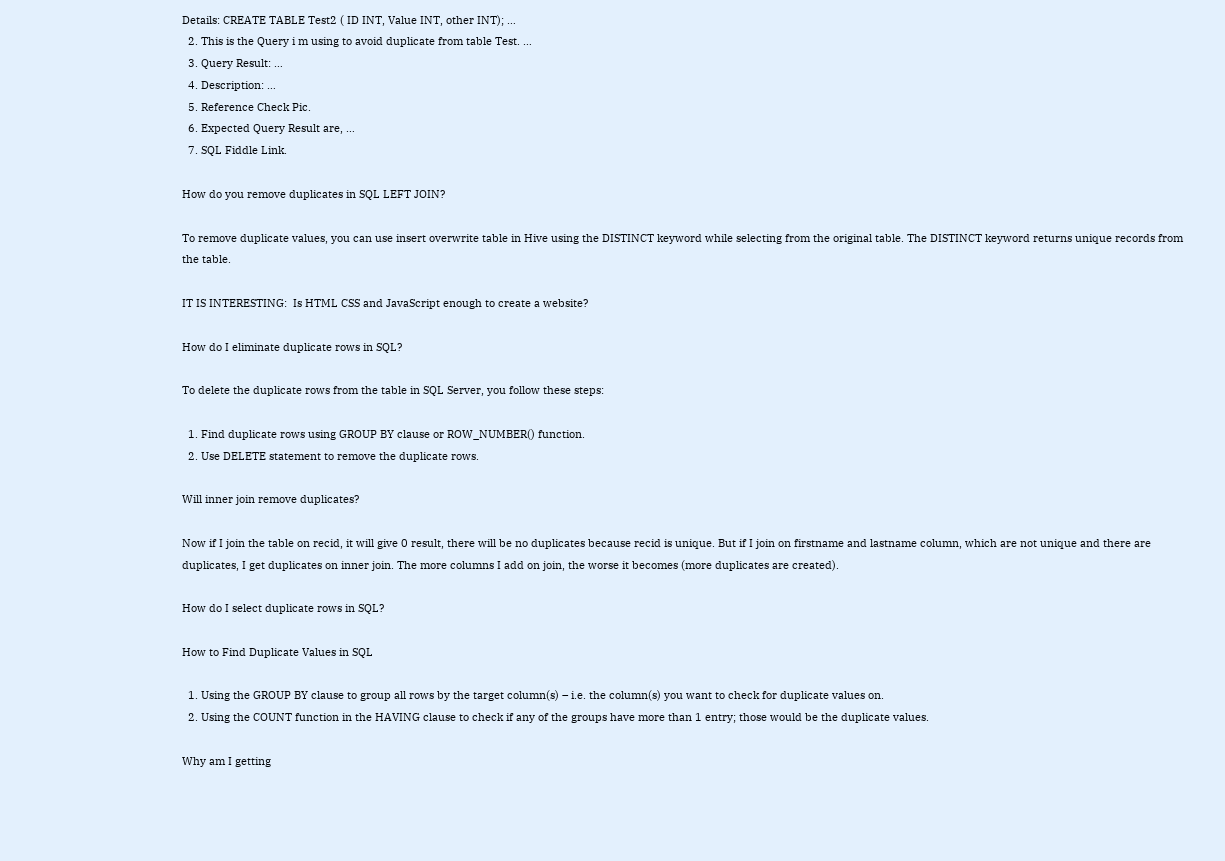Details: CREATE TABLE Test2 ( ID INT, Value INT, other INT); …
  2. This is the Query i m using to avoid duplicate from table Test. …
  3. Query Result: …
  4. Description: …
  5. Reference Check Pic.
  6. Expected Query Result are, …
  7. SQL Fiddle Link.

How do you remove duplicates in SQL LEFT JOIN?

To remove duplicate values, you can use insert overwrite table in Hive using the DISTINCT keyword while selecting from the original table. The DISTINCT keyword returns unique records from the table.

IT IS INTERESTING:  Is HTML CSS and JavaScript enough to create a website?

How do I eliminate duplicate rows in SQL?

To delete the duplicate rows from the table in SQL Server, you follow these steps:

  1. Find duplicate rows using GROUP BY clause or ROW_NUMBER() function.
  2. Use DELETE statement to remove the duplicate rows.

Will inner join remove duplicates?

Now if I join the table on recid, it will give 0 result, there will be no duplicates because recid is unique. But if I join on firstname and lastname column, which are not unique and there are duplicates, I get duplicates on inner join. The more columns I add on join, the worse it becomes (more duplicates are created).

How do I select duplicate rows in SQL?

How to Find Duplicate Values in SQL

  1. Using the GROUP BY clause to group all rows by the target column(s) – i.e. the column(s) you want to check for duplicate values on.
  2. Using the COUNT function in the HAVING clause to check if any of the groups have more than 1 entry; those would be the duplicate values.

Why am I getting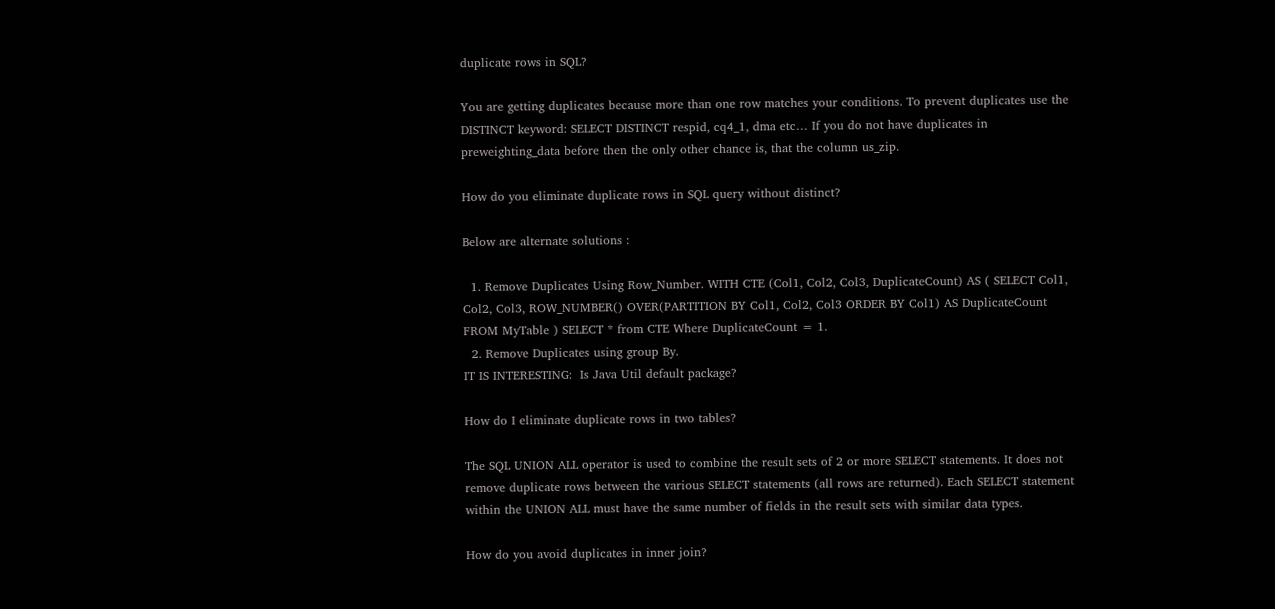duplicate rows in SQL?

You are getting duplicates because more than one row matches your conditions. To prevent duplicates use the DISTINCT keyword: SELECT DISTINCT respid, cq4_1, dma etc… If you do not have duplicates in preweighting_data before then the only other chance is, that the column us_zip.

How do you eliminate duplicate rows in SQL query without distinct?

Below are alternate solutions :

  1. Remove Duplicates Using Row_Number. WITH CTE (Col1, Col2, Col3, DuplicateCount) AS ( SELECT Col1, Col2, Col3, ROW_NUMBER() OVER(PARTITION BY Col1, Col2, Col3 ORDER BY Col1) AS DuplicateCount FROM MyTable ) SELECT * from CTE Where DuplicateCount = 1.
  2. Remove Duplicates using group By.
IT IS INTERESTING:  Is Java Util default package?

How do I eliminate duplicate rows in two tables?

The SQL UNION ALL operator is used to combine the result sets of 2 or more SELECT statements. It does not remove duplicate rows between the various SELECT statements (all rows are returned). Each SELECT statement within the UNION ALL must have the same number of fields in the result sets with similar data types.

How do you avoid duplicates in inner join?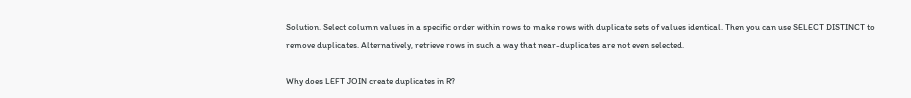Solution. Select column values in a specific order within rows to make rows with duplicate sets of values identical. Then you can use SELECT DISTINCT to remove duplicates. Alternatively, retrieve rows in such a way that near-duplicates are not even selected.

Why does LEFT JOIN create duplicates in R?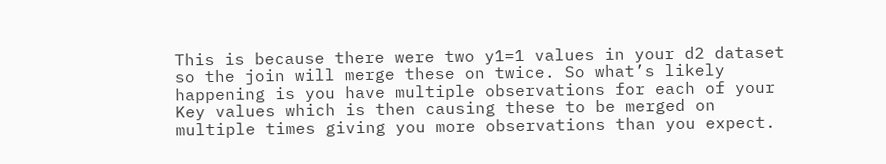This is because there were two y1=1 values in your d2 dataset so the join will merge these on twice. So what’s likely happening is you have multiple observations for each of your Key values which is then causing these to be merged on multiple times giving you more observations than you expect.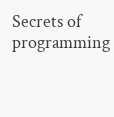Secrets of programming